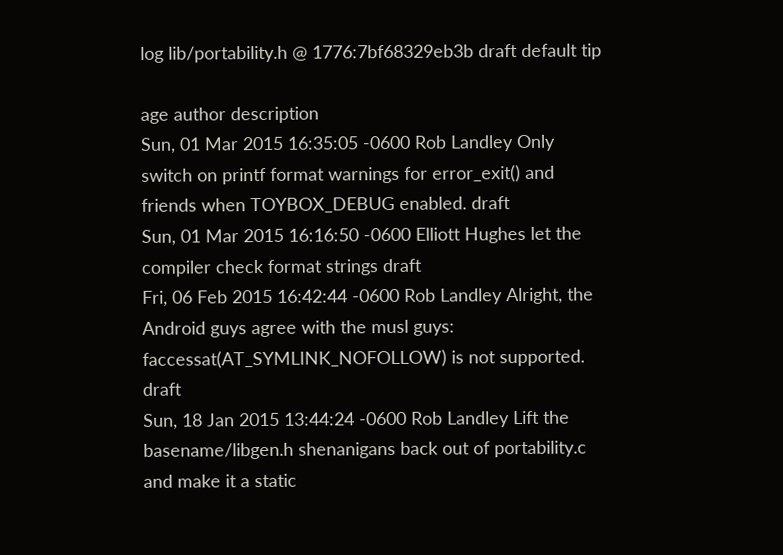log lib/portability.h @ 1776:7bf68329eb3b draft default tip

age author description
Sun, 01 Mar 2015 16:35:05 -0600 Rob Landley Only switch on printf format warnings for error_exit() and friends when TOYBOX_DEBUG enabled. draft
Sun, 01 Mar 2015 16:16:50 -0600 Elliott Hughes let the compiler check format strings draft
Fri, 06 Feb 2015 16:42:44 -0600 Rob Landley Alright, the Android guys agree with the musl guys: faccessat(AT_SYMLINK_NOFOLLOW) is not supported. draft
Sun, 18 Jan 2015 13:44:24 -0600 Rob Landley Lift the basename/libgen.h shenanigans back out of portability.c and make it a static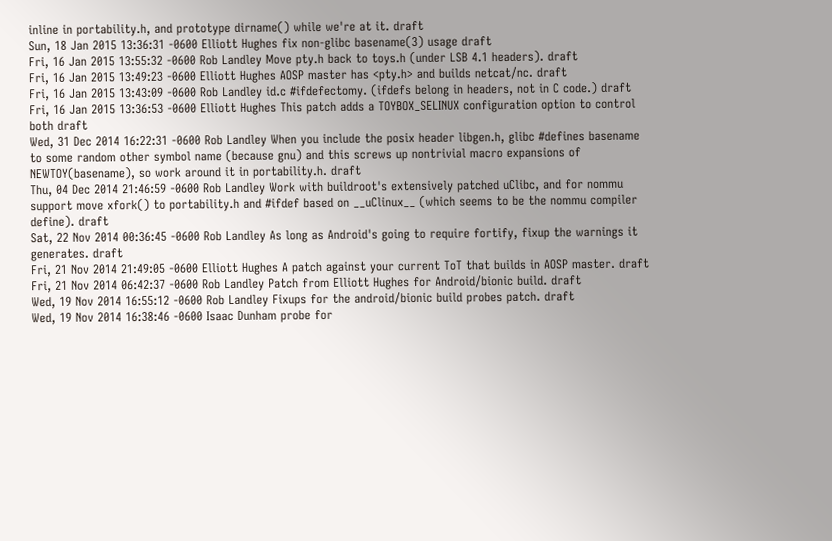inline in portability.h, and prototype dirname() while we're at it. draft
Sun, 18 Jan 2015 13:36:31 -0600 Elliott Hughes fix non-glibc basename(3) usage draft
Fri, 16 Jan 2015 13:55:32 -0600 Rob Landley Move pty.h back to toys.h (under LSB 4.1 headers). draft
Fri, 16 Jan 2015 13:49:23 -0600 Elliott Hughes AOSP master has <pty.h> and builds netcat/nc. draft
Fri, 16 Jan 2015 13:43:09 -0600 Rob Landley id.c #ifdefectomy. (ifdefs belong in headers, not in C code.) draft
Fri, 16 Jan 2015 13:36:53 -0600 Elliott Hughes This patch adds a TOYBOX_SELINUX configuration option to control both draft
Wed, 31 Dec 2014 16:22:31 -0600 Rob Landley When you include the posix header libgen.h, glibc #defines basename to some random other symbol name (because gnu) and this screws up nontrivial macro expansions of NEWTOY(basename), so work around it in portability.h. draft
Thu, 04 Dec 2014 21:46:59 -0600 Rob Landley Work with buildroot's extensively patched uClibc, and for nommu support move xfork() to portability.h and #ifdef based on __uClinux__ (which seems to be the nommu compiler define). draft
Sat, 22 Nov 2014 00:36:45 -0600 Rob Landley As long as Android's going to require fortify, fixup the warnings it generates. draft
Fri, 21 Nov 2014 21:49:05 -0600 Elliott Hughes A patch against your current ToT that builds in AOSP master. draft
Fri, 21 Nov 2014 06:42:37 -0600 Rob Landley Patch from Elliott Hughes for Android/bionic build. draft
Wed, 19 Nov 2014 16:55:12 -0600 Rob Landley Fixups for the android/bionic build probes patch. draft
Wed, 19 Nov 2014 16:38:46 -0600 Isaac Dunham probe for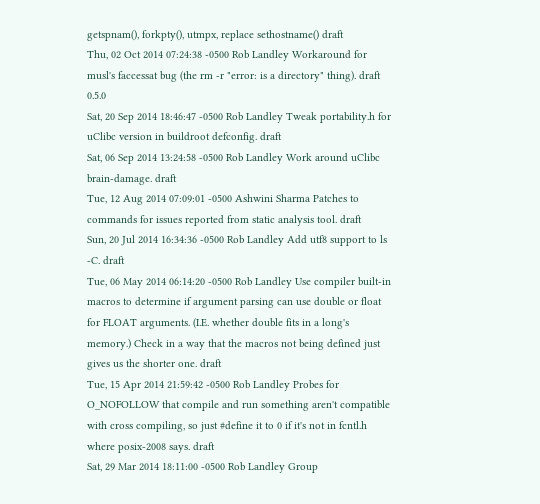getspnam(), forkpty(), utmpx, replace sethostname() draft
Thu, 02 Oct 2014 07:24:38 -0500 Rob Landley Workaround for musl's faccessat bug (the rm -r "error: is a directory" thing). draft 0.5.0
Sat, 20 Sep 2014 18:46:47 -0500 Rob Landley Tweak portability.h for uClibc version in buildroot defconfig. draft
Sat, 06 Sep 2014 13:24:58 -0500 Rob Landley Work around uClibc brain-damage. draft
Tue, 12 Aug 2014 07:09:01 -0500 Ashwini Sharma Patches to commands for issues reported from static analysis tool. draft
Sun, 20 Jul 2014 16:34:36 -0500 Rob Landley Add utf8 support to ls -C. draft
Tue, 06 May 2014 06:14:20 -0500 Rob Landley Use compiler built-in macros to determine if argument parsing can use double or float for FLOAT arguments. (I.E. whether double fits in a long's memory.) Check in a way that the macros not being defined just gives us the shorter one. draft
Tue, 15 Apr 2014 21:59:42 -0500 Rob Landley Probes for O_NOFOLLOW that compile and run something aren't compatible with cross compiling, so just #define it to 0 if it's not in fcntl.h where posix-2008 says. draft
Sat, 29 Mar 2014 18:11:00 -0500 Rob Landley Group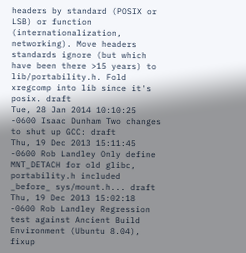headers by standard (POSIX or LSB) or function (internationalization, networking). Move headers standards ignore (but which have been there >15 years) to lib/portability.h. Fold xregcomp into lib since it's posix. draft
Tue, 28 Jan 2014 10:10:25 -0600 Isaac Dunham Two changes to shut up GCC: draft
Thu, 19 Dec 2013 15:11:45 -0600 Rob Landley Only define MNT_DETACH for old glibc, portability.h included _before_ sys/mount.h... draft
Thu, 19 Dec 2013 15:02:18 -0600 Rob Landley Regression test against Ancient Build Environment (Ubuntu 8.04), fixup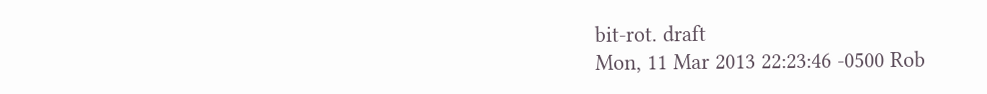bit-rot. draft
Mon, 11 Mar 2013 22:23:46 -0500 Rob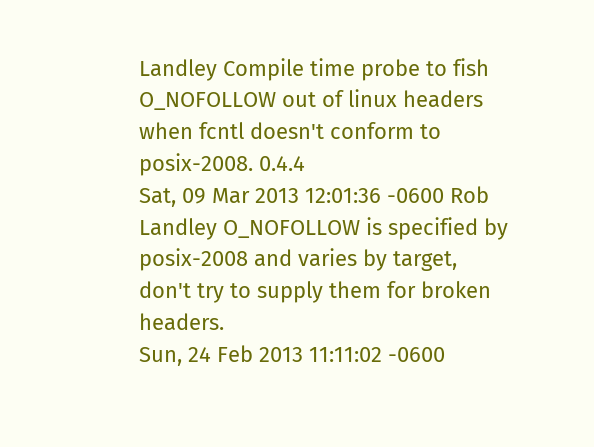Landley Compile time probe to fish O_NOFOLLOW out of linux headers when fcntl doesn't conform to posix-2008. 0.4.4
Sat, 09 Mar 2013 12:01:36 -0600 Rob Landley O_NOFOLLOW is specified by posix-2008 and varies by target, don't try to supply them for broken headers.
Sun, 24 Feb 2013 11:11:02 -0600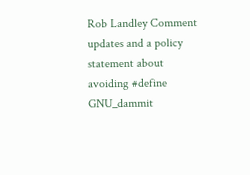Rob Landley Comment updates and a policy statement about avoiding #define GNU_dammit